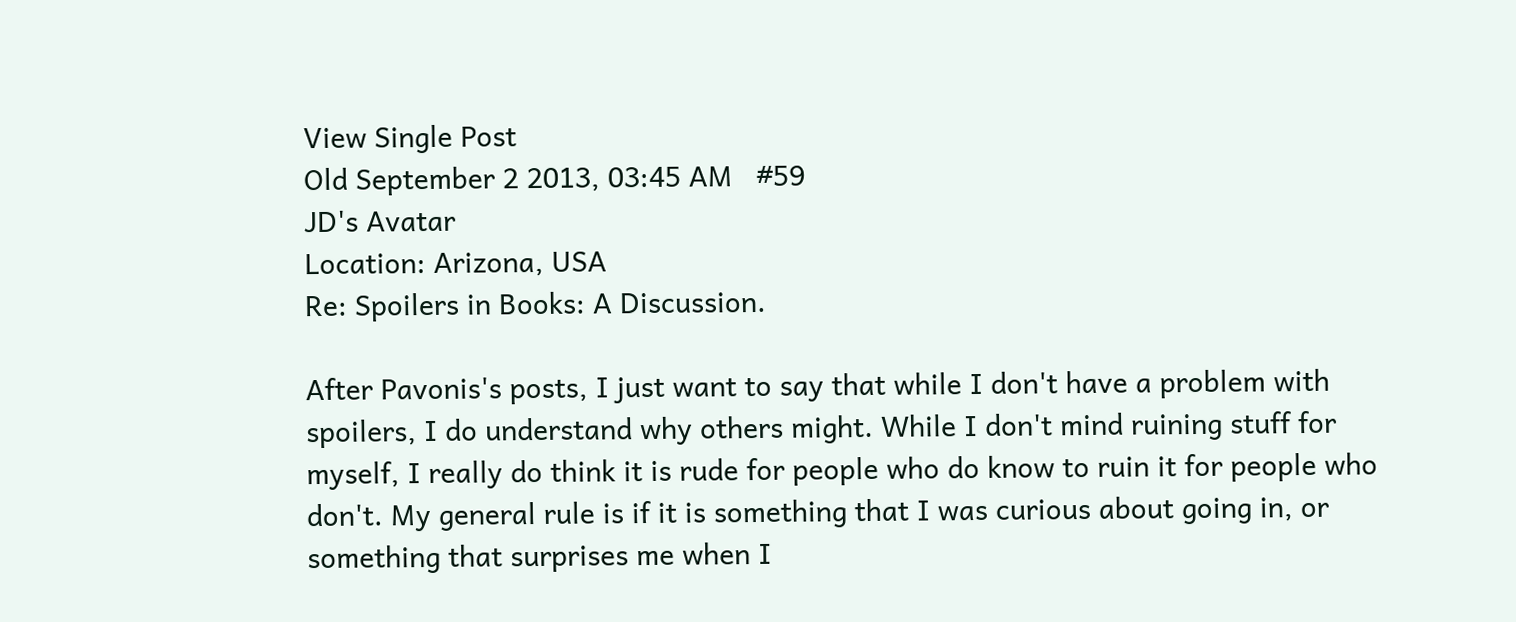View Single Post
Old September 2 2013, 03:45 AM   #59
JD's Avatar
Location: Arizona, USA
Re: Spoilers in Books: A Discussion.

After Pavonis's posts, I just want to say that while I don't have a problem with spoilers, I do understand why others might. While I don't mind ruining stuff for myself, I really do think it is rude for people who do know to ruin it for people who don't. My general rule is if it is something that I was curious about going in, or something that surprises me when I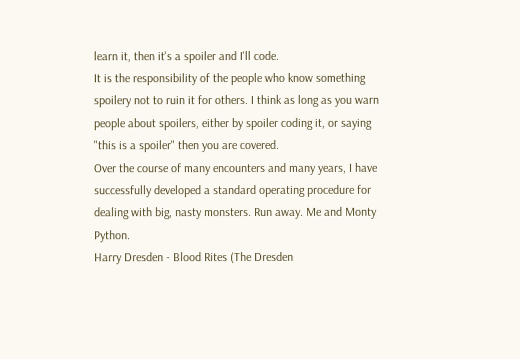learn it, then it's a spoiler and I'll code.
It is the responsibility of the people who know something spoilery not to ruin it for others. I think as long as you warn people about spoilers, either by spoiler coding it, or saying "this is a spoiler" then you are covered.
Over the course of many encounters and many years, I have successfully developed a standard operating procedure for dealing with big, nasty monsters. Run away. Me and Monty Python.
Harry Dresden - Blood Rites (The Dresden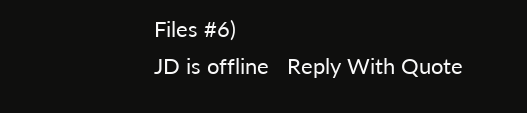Files #6)
JD is offline   Reply With Quote